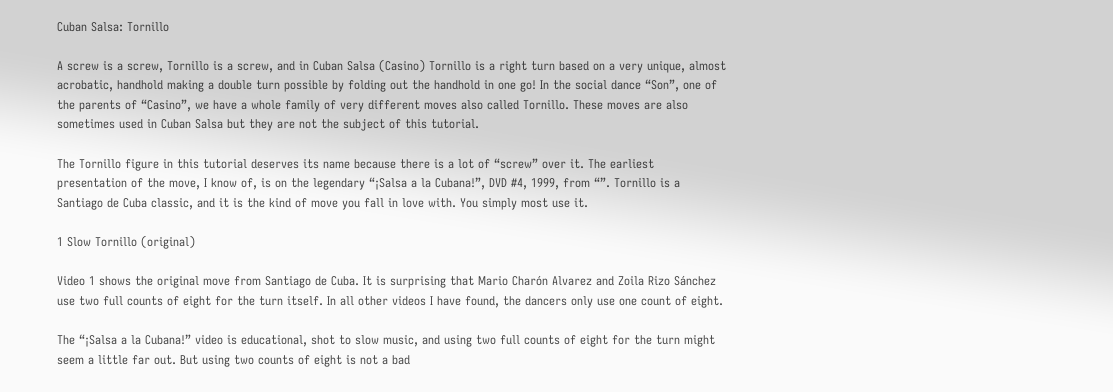Cuban Salsa: Tornillo

A screw is a screw, Tornillo is a screw, and in Cuban Salsa (Casino) Tornillo is a right turn based on a very unique, almost acrobatic, handhold making a double turn possible by folding out the handhold in one go! In the social dance “Son”, one of the parents of “Casino”, we have a whole family of very different moves also called Tornillo. These moves are also sometimes used in Cuban Salsa but they are not the subject of this tutorial.

The Tornillo figure in this tutorial deserves its name because there is a lot of “screw” over it. The earliest presentation of the move, I know of, is on the legendary “¡Salsa a la Cubana!”, DVD #4, 1999, from “”. Tornillo is a Santiago de Cuba classic, and it is the kind of move you fall in love with. You simply most use it.

1 Slow Tornillo (original)

Video 1 shows the original move from Santiago de Cuba. It is surprising that Mario Charón Alvarez and Zoila Rizo Sánchez use two full counts of eight for the turn itself. In all other videos I have found, the dancers only use one count of eight.

The “¡Salsa a la Cubana!” video is educational, shot to slow music, and using two full counts of eight for the turn might seem a little far out. But using two counts of eight is not a bad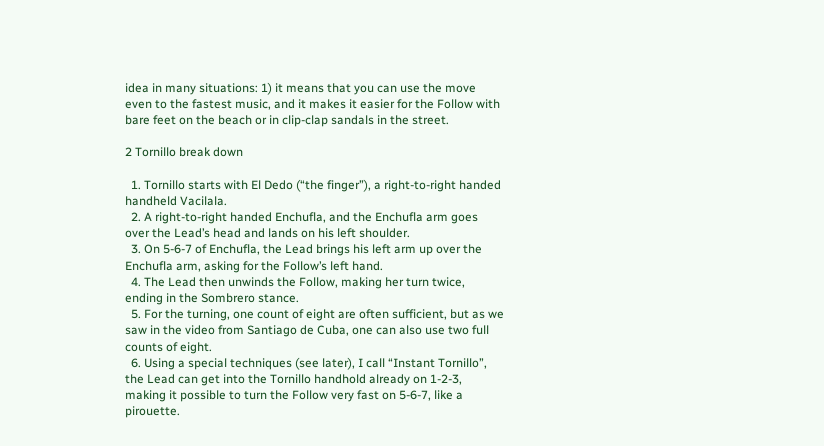idea in many situations: 1) it means that you can use the move even to the fastest music, and it makes it easier for the Follow with bare feet on the beach or in clip-clap sandals in the street.

2 Tornillo break down

  1. Tornillo starts with El Dedo (“the finger”), a right-to-right handed handheld Vacilala.
  2. A right-to-right handed Enchufla, and the Enchufla arm goes over the Lead’s head and lands on his left shoulder.
  3. On 5-6-7 of Enchufla, the Lead brings his left arm up over the Enchufla arm, asking for the Follow’s left hand.
  4. The Lead then unwinds the Follow, making her turn twice, ending in the Sombrero stance.
  5. For the turning, one count of eight are often sufficient, but as we saw in the video from Santiago de Cuba, one can also use two full counts of eight.
  6. Using a special techniques (see later), I call “Instant Tornillo”, the Lead can get into the Tornillo handhold already on 1-2-3, making it possible to turn the Follow very fast on 5-6-7, like a pirouette.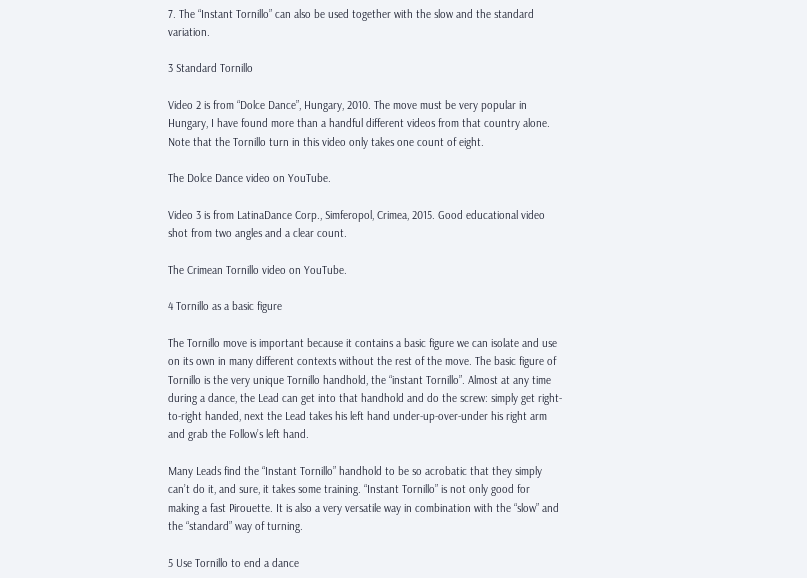7. The “Instant Tornillo” can also be used together with the slow and the standard variation.

3 Standard Tornillo

Video 2 is from “Dolce Dance”, Hungary, 2010. The move must be very popular in Hungary, I have found more than a handful different videos from that country alone. Note that the Tornillo turn in this video only takes one count of eight.

The Dolce Dance video on YouTube.

Video 3 is from LatinaDance Corp., Simferopol, Crimea, 2015. Good educational video shot from two angles and a clear count.

The Crimean Tornillo video on YouTube.

4 Tornillo as a basic figure

The Tornillo move is important because it contains a basic figure we can isolate and use on its own in many different contexts without the rest of the move. The basic figure of Tornillo is the very unique Tornillo handhold, the “instant Tornillo”. Almost at any time during a dance, the Lead can get into that handhold and do the screw: simply get right-to-right handed, next the Lead takes his left hand under-up-over-under his right arm and grab the Follow’s left hand.

Many Leads find the “Instant Tornillo” handhold to be so acrobatic that they simply can’t do it, and sure, it takes some training. “Instant Tornillo” is not only good for making a fast Pirouette. It is also a very versatile way in combination with the “slow” and the “standard” way of turning.

5 Use Tornillo to end a dance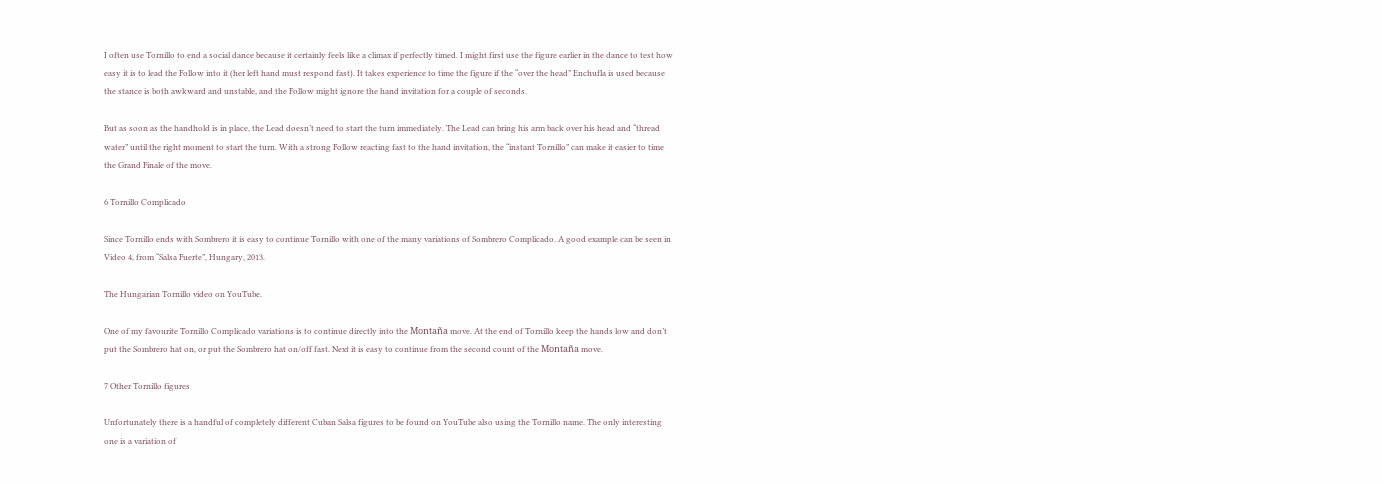I often use Tornillo to end a social dance because it certainly feels like a climax if perfectly timed. I might first use the figure earlier in the dance to test how easy it is to lead the Follow into it (her left hand must respond fast). It takes experience to time the figure if the “over the head” Enchufla is used because the stance is both awkward and unstable, and the Follow might ignore the hand invitation for a couple of seconds.

But as soon as the handhold is in place, the Lead doesn’t need to start the turn immediately. The Lead can bring his arm back over his head and “thread water” until the right moment to start the turn. With a strong Follow reacting fast to the hand invitation, the “instant Tornillo” can make it easier to time the Grand Finale of the move.

6 Tornillo Complicado

Since Tornillo ends with Sombrero it is easy to continue Tornillo with one of the many variations of Sombrero Complicado. A good example can be seen in Video 4, from “Salsa Fuerte”, Hungary, 2013.

The Hungarian Tornillo video on YouTube.

One of my favourite Tornillo Complicado variations is to continue directly into the Montaña move. At the end of Tornillo keep the hands low and don’t put the Sombrero hat on, or put the Sombrero hat on/off fast. Next it is easy to continue from the second count of the Montaña move.

7 Other Tornillo figures

Unfortunately there is a handful of completely different Cuban Salsa figures to be found on YouTube also using the Tornillo name. The only interesting one is a variation of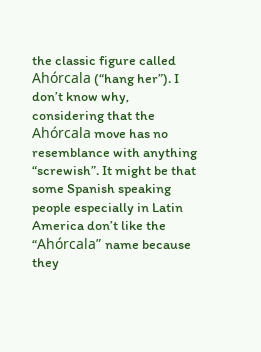the classic figure called Ahórcala (“hang her”). I don’t know why, considering that the Ahórcala move has no resemblance with anything “screwish”. It might be that some Spanish speaking people especially in Latin America don’t like the “Ahórcala” name because they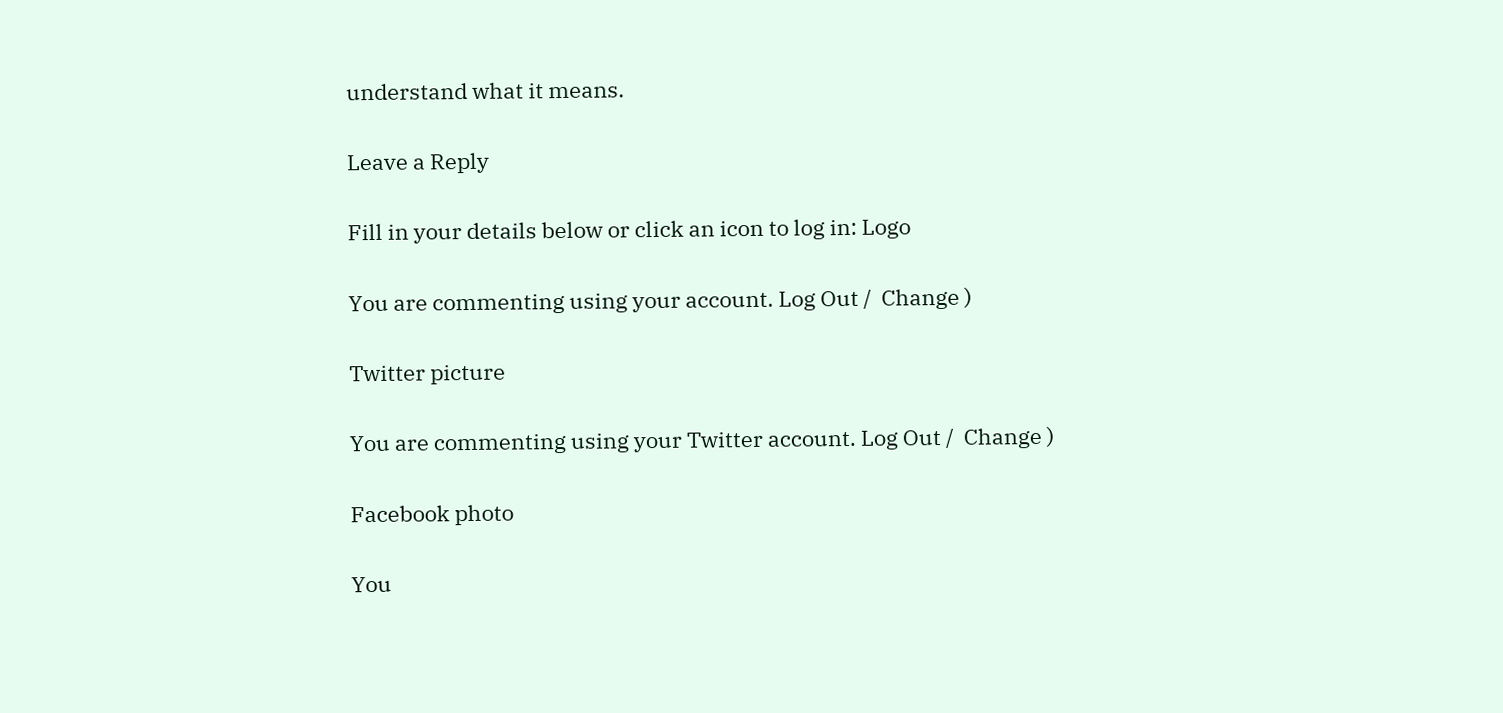understand what it means.

Leave a Reply

Fill in your details below or click an icon to log in: Logo

You are commenting using your account. Log Out /  Change )

Twitter picture

You are commenting using your Twitter account. Log Out /  Change )

Facebook photo

You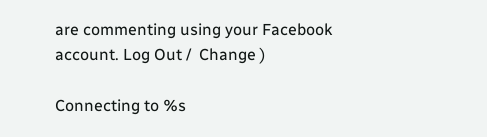are commenting using your Facebook account. Log Out /  Change )

Connecting to %s